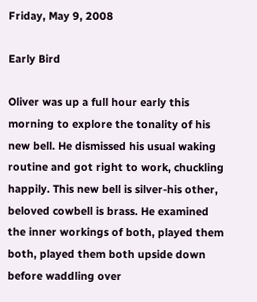Friday, May 9, 2008

Early Bird

Oliver was up a full hour early this morning to explore the tonality of his new bell. He dismissed his usual waking routine and got right to work, chuckling happily. This new bell is silver-his other, beloved cowbell is brass. He examined the inner workings of both, played them both, played them both upside down before waddling over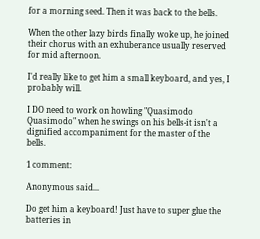for a morning seed. Then it was back to the bells.

When the other lazy birds finally woke up, he joined their chorus with an exhuberance usually reserved for mid afternoon.

I'd really like to get him a small keyboard, and yes, I probably will.

I DO need to work on howling "Quasimodo Quasimodo" when he swings on his bells-it isn't a dignified accompaniment for the master of the bells.

1 comment:

Anonymous said...

Do get him a keyboard! Just have to super glue the batteries in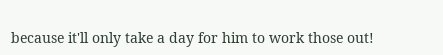because it'll only take a day for him to work those out!